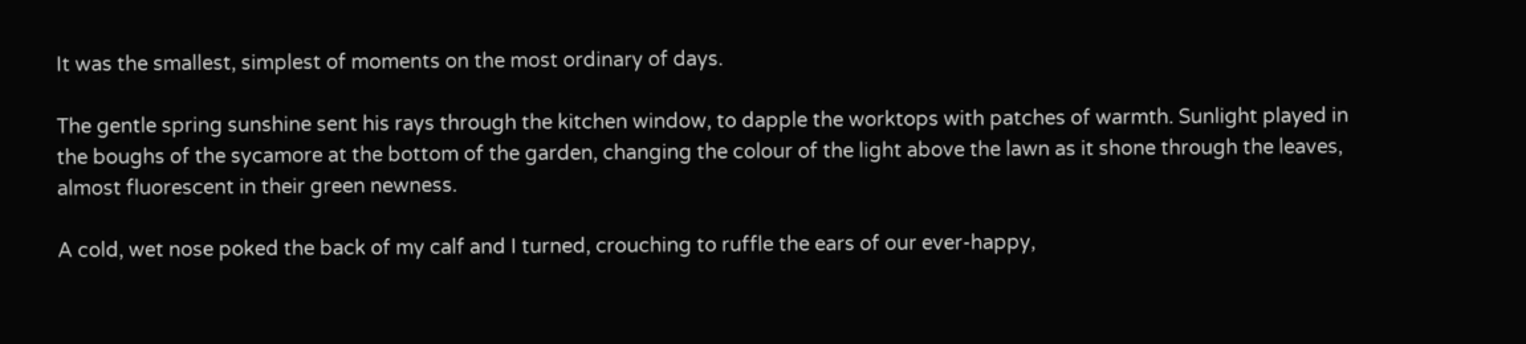It was the smallest, simplest of moments on the most ordinary of days.

The gentle spring sunshine sent his rays through the kitchen window, to dapple the worktops with patches of warmth. Sunlight played in the boughs of the sycamore at the bottom of the garden, changing the colour of the light above the lawn as it shone through the leaves, almost fluorescent in their green newness.

A cold, wet nose poked the back of my calf and I turned, crouching to ruffle the ears of our ever-happy,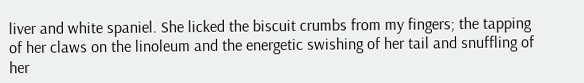liver and white spaniel. She licked the biscuit crumbs from my fingers; the tapping of her claws on the linoleum and the energetic swishing of her tail and snuffling of her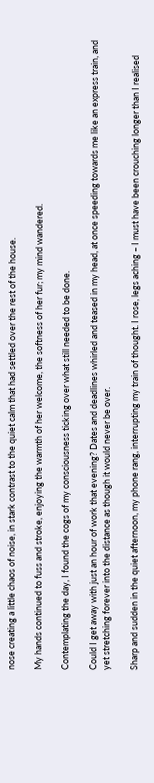nose creating a little chaos of noise, in stark contrast to the quiet calm that had settled over the rest of the house.

My hands continued to fuss and stroke, enjoying the warmth of her welcome, the softness of her fur; my mind wandered.

Contemplating the day, I found the cogs of my consciousness ticking over what still needed to be done.

Could I get away with just an hour of work that evening? Dates and deadlines whirled and teased in my head, at once speeding towards me like an express train, and yet stretching forever into the distance as though it would never be over.

Sharp and sudden in the quiet afternoon, my phone rang, interrupting my train of thought. I rose, legs aching – I must have been crouching longer than I realised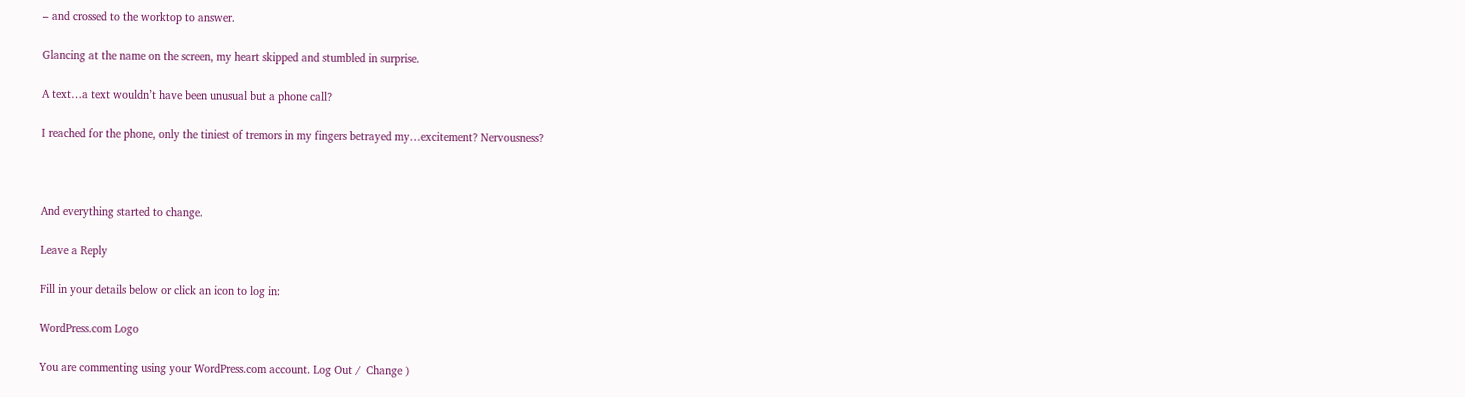– and crossed to the worktop to answer.

Glancing at the name on the screen, my heart skipped and stumbled in surprise.

A text…a text wouldn’t have been unusual but a phone call?

I reached for the phone, only the tiniest of tremors in my fingers betrayed my…excitement? Nervousness?



And everything started to change.

Leave a Reply

Fill in your details below or click an icon to log in:

WordPress.com Logo

You are commenting using your WordPress.com account. Log Out /  Change )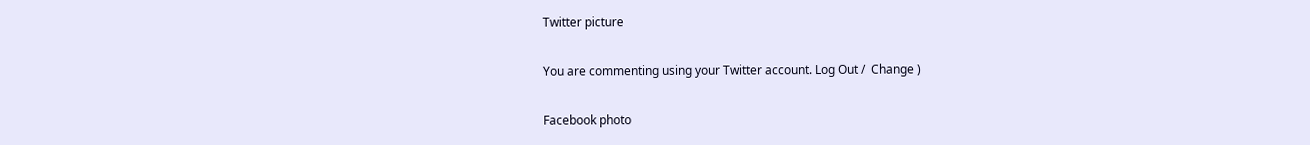Twitter picture

You are commenting using your Twitter account. Log Out /  Change )

Facebook photo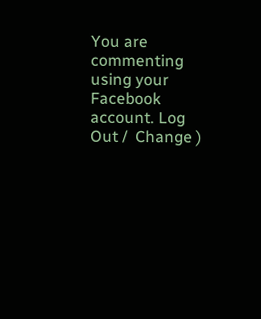You are commenting using your Facebook account. Log Out /  Change )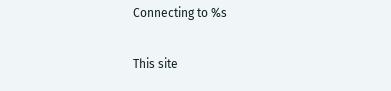Connecting to %s

This site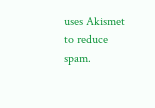uses Akismet to reduce spam.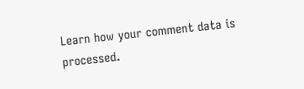Learn how your comment data is processed.